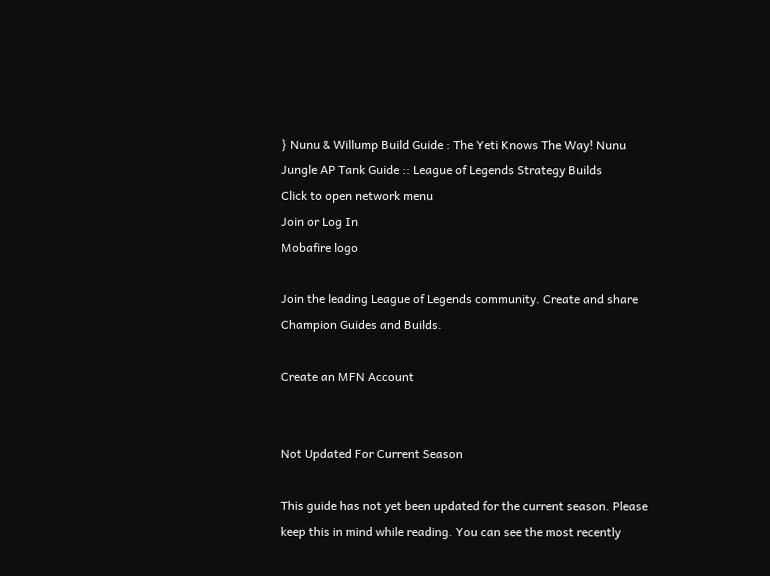} Nunu & Willump Build Guide : The Yeti Knows The Way! Nunu Jungle AP Tank Guide :: League of Legends Strategy Builds
Click to open network menu
Join or Log In
Mobafire logo

Join the leading League of Legends community. Create and share Champion Guides and Builds.

Create an MFN Account


Not Updated For Current Season

This guide has not yet been updated for the current season. Please keep this in mind while reading. You can see the most recently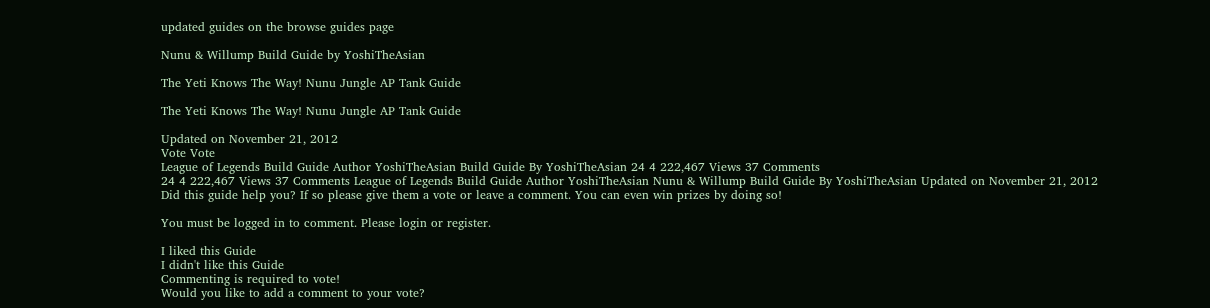updated guides on the browse guides page

Nunu & Willump Build Guide by YoshiTheAsian

The Yeti Knows The Way! Nunu Jungle AP Tank Guide

The Yeti Knows The Way! Nunu Jungle AP Tank Guide

Updated on November 21, 2012
Vote Vote
League of Legends Build Guide Author YoshiTheAsian Build Guide By YoshiTheAsian 24 4 222,467 Views 37 Comments
24 4 222,467 Views 37 Comments League of Legends Build Guide Author YoshiTheAsian Nunu & Willump Build Guide By YoshiTheAsian Updated on November 21, 2012
Did this guide help you? If so please give them a vote or leave a comment. You can even win prizes by doing so!

You must be logged in to comment. Please login or register.

I liked this Guide
I didn't like this Guide
Commenting is required to vote!
Would you like to add a comment to your vote?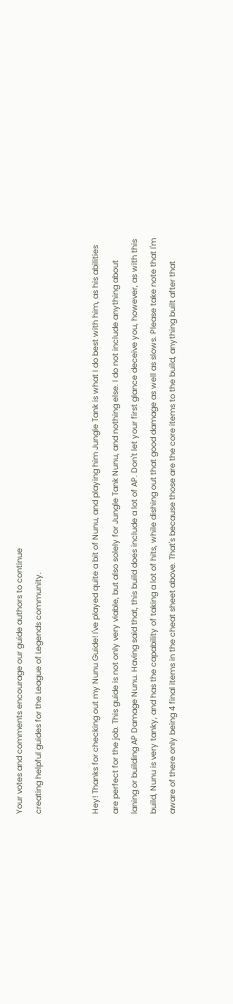Your votes and comments encourage our guide authors to continue
creating helpful guides for the League of Legends community.


Hey! Thanks for checking out my Nunu Guide! I've played quite a bit of Nunu, and playing him Jungle Tank is what I do best with him, as his abilities are perfect for the job. This guide is not only very viable, but also solely for Jungle Tank Nunu, and nothing else. I do not include anything about laning or building AP Damage Nunu. Having said that, this build does include a lot of AP. Don't let your first glance deceive you, however, as with this build, Nunu is very tanky, and has the capability of taking a lot of hits, while dishing out that good damage as well as slows. Please take note that I'm aware of there only being 4 final items in the cheat sheet above. That's because those are the core items to the build, anything built after that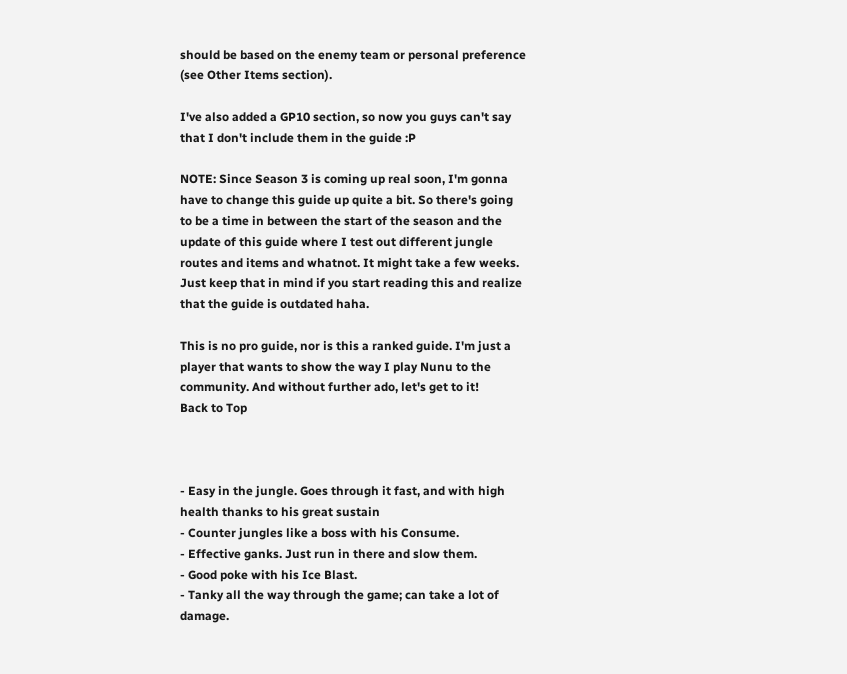should be based on the enemy team or personal preference (see Other Items section).

I've also added a GP10 section, so now you guys can't say that I don't include them in the guide :P

NOTE: Since Season 3 is coming up real soon, I'm gonna have to change this guide up quite a bit. So there's going to be a time in between the start of the season and the update of this guide where I test out different jungle routes and items and whatnot. It might take a few weeks. Just keep that in mind if you start reading this and realize that the guide is outdated haha.

This is no pro guide, nor is this a ranked guide. I'm just a player that wants to show the way I play Nunu to the community. And without further ado, let's get to it!
Back to Top



- Easy in the jungle. Goes through it fast, and with high health thanks to his great sustain
- Counter jungles like a boss with his Consume.
- Effective ganks. Just run in there and slow them.
- Good poke with his Ice Blast.
- Tanky all the way through the game; can take a lot of damage.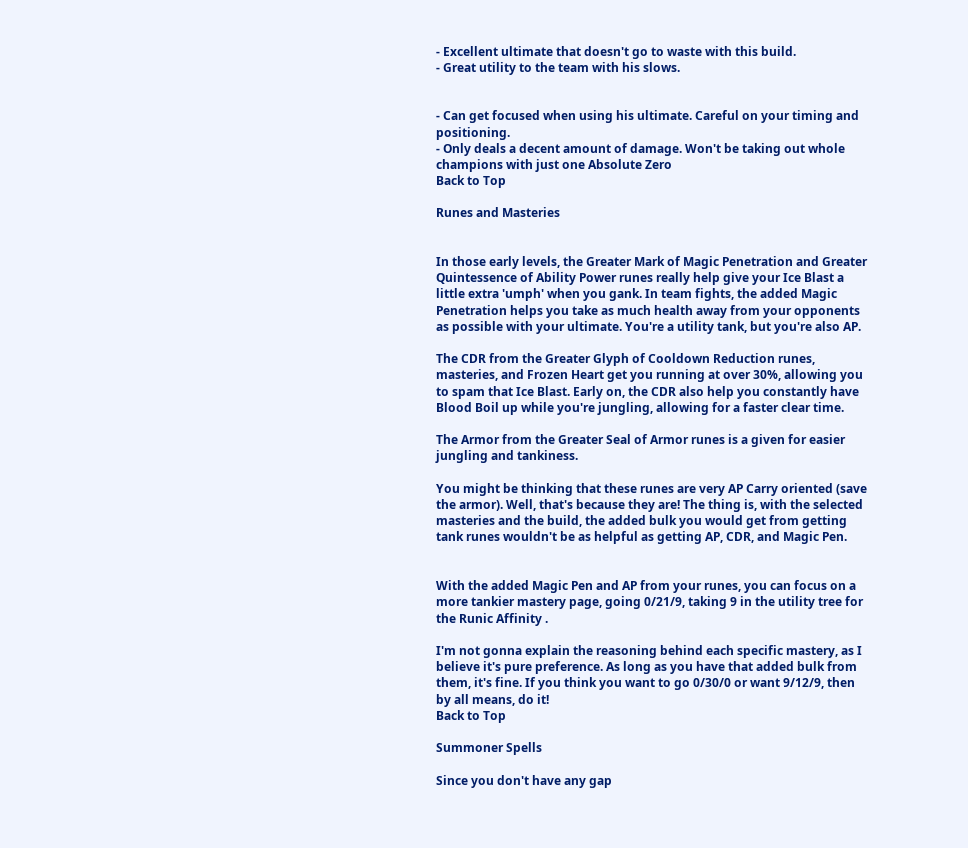- Excellent ultimate that doesn't go to waste with this build.
- Great utility to the team with his slows.


- Can get focused when using his ultimate. Careful on your timing and positioning.
- Only deals a decent amount of damage. Won't be taking out whole champions with just one Absolute Zero
Back to Top

Runes and Masteries


In those early levels, the Greater Mark of Magic Penetration and Greater Quintessence of Ability Power runes really help give your Ice Blast a little extra 'umph' when you gank. In team fights, the added Magic Penetration helps you take as much health away from your opponents as possible with your ultimate. You're a utility tank, but you're also AP.

The CDR from the Greater Glyph of Cooldown Reduction runes, masteries, and Frozen Heart get you running at over 30%, allowing you to spam that Ice Blast. Early on, the CDR also help you constantly have Blood Boil up while you're jungling, allowing for a faster clear time.

The Armor from the Greater Seal of Armor runes is a given for easier jungling and tankiness.

You might be thinking that these runes are very AP Carry oriented (save the armor). Well, that's because they are! The thing is, with the selected masteries and the build, the added bulk you would get from getting tank runes wouldn't be as helpful as getting AP, CDR, and Magic Pen.


With the added Magic Pen and AP from your runes, you can focus on a more tankier mastery page, going 0/21/9, taking 9 in the utility tree for the Runic Affinity .

I'm not gonna explain the reasoning behind each specific mastery, as I believe it's pure preference. As long as you have that added bulk from them, it's fine. If you think you want to go 0/30/0 or want 9/12/9, then by all means, do it!
Back to Top

Summoner Spells

Since you don't have any gap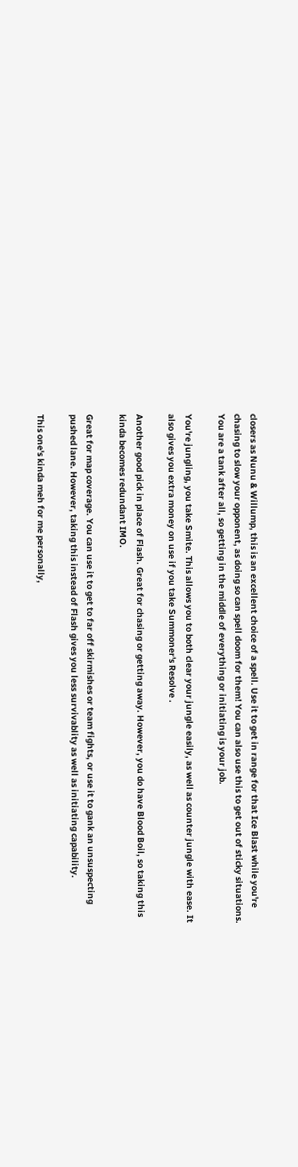closers as Nunu & Willump, this is an excellent choice of a spell. Use it to get in range for that Ice Blast while you're chasing to slow your opponent, as doing so can spell doom for them! You can also use this to get out of sticky situations. You are a tank after all, so getting in the middle of everything or initiating is your job.

You're jungling, you take Smite. This allows you to both clear your jungle easily, as well as counter jungle with ease. It also gives you extra money on use if you take Summoner's Resolve .

Another good pick in place of Flash. Great for chasing or getting away. However, you do have Blood Boil, so taking this kinda becomes redundant IMO.

Great for map coverage. You can use it to get to far off skirmishes or team fights, or use it to gank an unsuspecting pushed lane. However, taking this instead of Flash gives you less survivablity as well as initiating capability.

This one's kinda meh for me personally,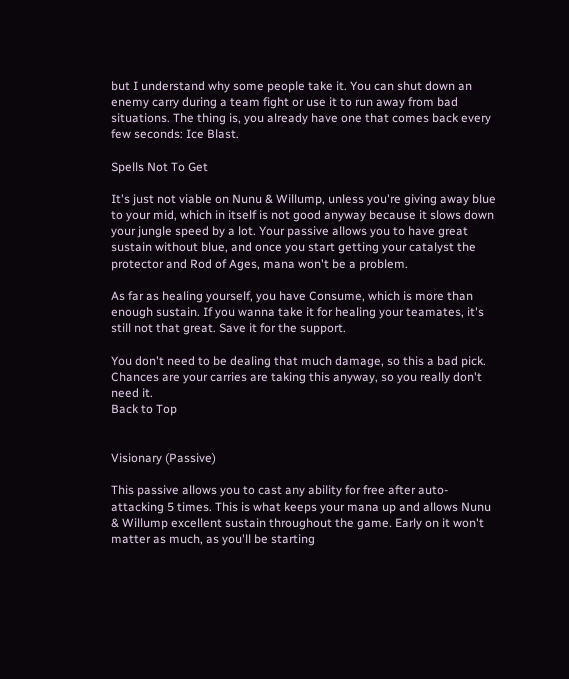but I understand why some people take it. You can shut down an enemy carry during a team fight or use it to run away from bad situations. The thing is, you already have one that comes back every few seconds: Ice Blast.

Spells Not To Get

It's just not viable on Nunu & Willump, unless you're giving away blue to your mid, which in itself is not good anyway because it slows down your jungle speed by a lot. Your passive allows you to have great sustain without blue, and once you start getting your catalyst the protector and Rod of Ages, mana won't be a problem.

As far as healing yourself, you have Consume, which is more than enough sustain. If you wanna take it for healing your teamates, it's still not that great. Save it for the support.

You don't need to be dealing that much damage, so this a bad pick. Chances are your carries are taking this anyway, so you really don't need it.
Back to Top


Visionary (Passive)

This passive allows you to cast any ability for free after auto-attacking 5 times. This is what keeps your mana up and allows Nunu & Willump excellent sustain throughout the game. Early on it won't matter as much, as you'll be starting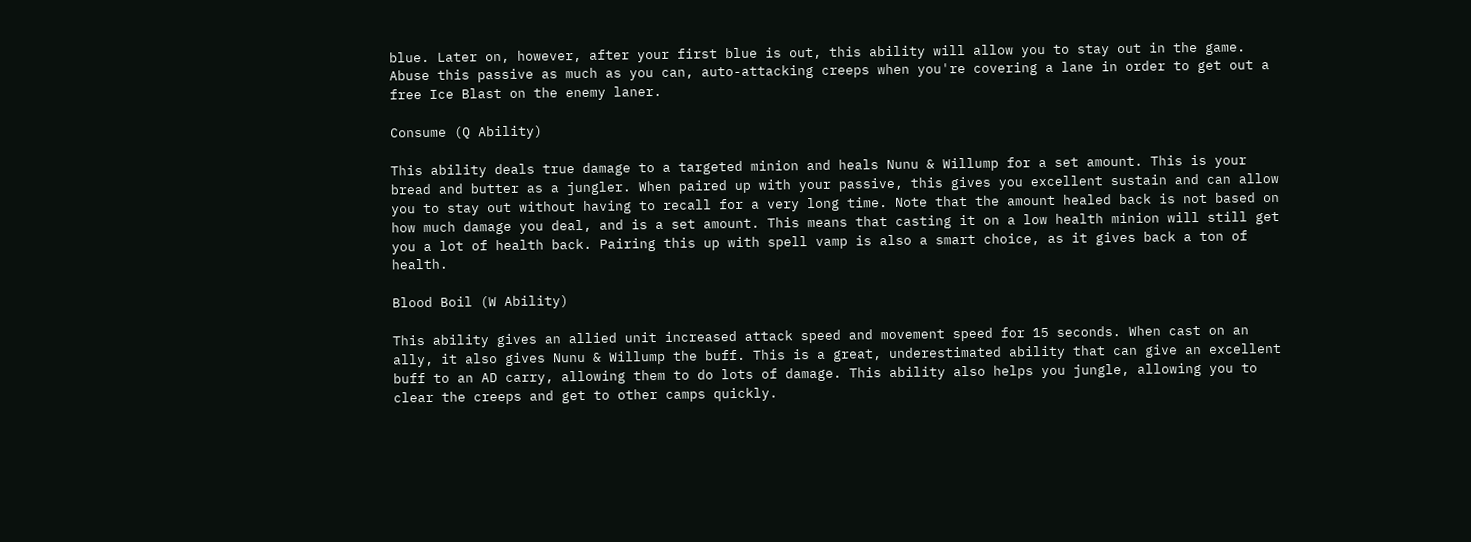blue. Later on, however, after your first blue is out, this ability will allow you to stay out in the game. Abuse this passive as much as you can, auto-attacking creeps when you're covering a lane in order to get out a free Ice Blast on the enemy laner.

Consume (Q Ability)

This ability deals true damage to a targeted minion and heals Nunu & Willump for a set amount. This is your bread and butter as a jungler. When paired up with your passive, this gives you excellent sustain and can allow you to stay out without having to recall for a very long time. Note that the amount healed back is not based on how much damage you deal, and is a set amount. This means that casting it on a low health minion will still get you a lot of health back. Pairing this up with spell vamp is also a smart choice, as it gives back a ton of health.

Blood Boil (W Ability)

This ability gives an allied unit increased attack speed and movement speed for 15 seconds. When cast on an ally, it also gives Nunu & Willump the buff. This is a great, underestimated ability that can give an excellent buff to an AD carry, allowing them to do lots of damage. This ability also helps you jungle, allowing you to clear the creeps and get to other camps quickly.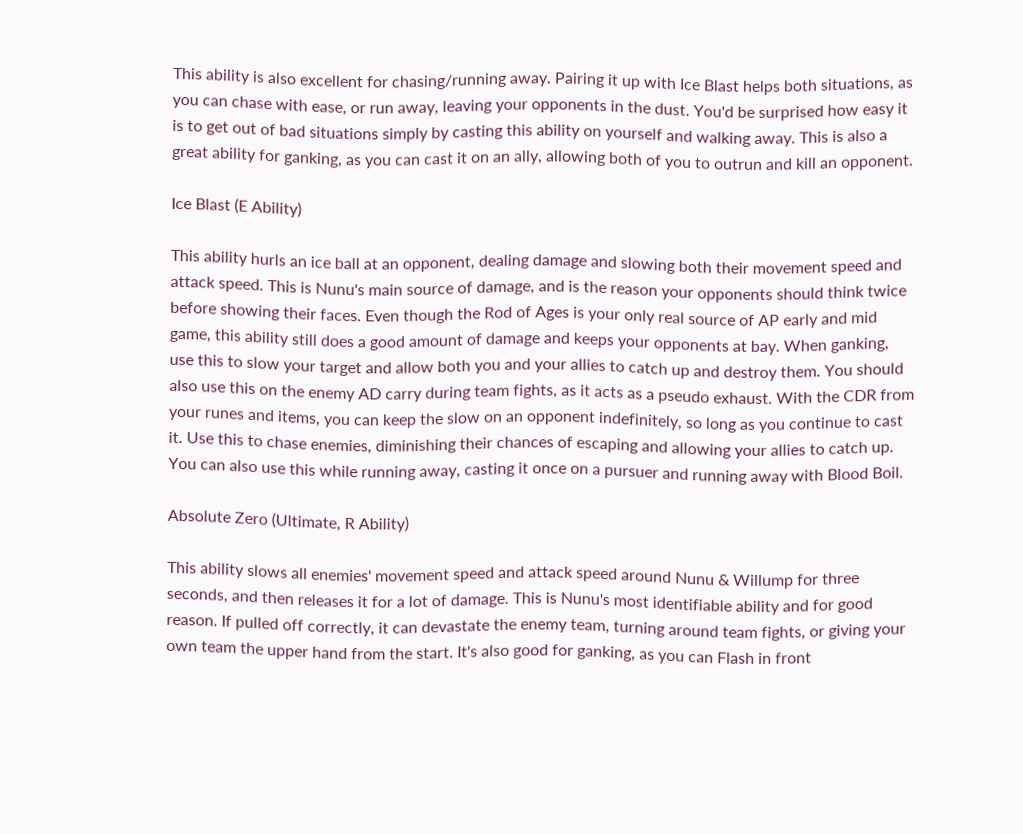This ability is also excellent for chasing/running away. Pairing it up with Ice Blast helps both situations, as you can chase with ease, or run away, leaving your opponents in the dust. You'd be surprised how easy it is to get out of bad situations simply by casting this ability on yourself and walking away. This is also a great ability for ganking, as you can cast it on an ally, allowing both of you to outrun and kill an opponent.

Ice Blast (E Ability)

This ability hurls an ice ball at an opponent, dealing damage and slowing both their movement speed and attack speed. This is Nunu's main source of damage, and is the reason your opponents should think twice before showing their faces. Even though the Rod of Ages is your only real source of AP early and mid game, this ability still does a good amount of damage and keeps your opponents at bay. When ganking, use this to slow your target and allow both you and your allies to catch up and destroy them. You should also use this on the enemy AD carry during team fights, as it acts as a pseudo exhaust. With the CDR from your runes and items, you can keep the slow on an opponent indefinitely, so long as you continue to cast it. Use this to chase enemies, diminishing their chances of escaping and allowing your allies to catch up. You can also use this while running away, casting it once on a pursuer and running away with Blood Boil.

Absolute Zero (Ultimate, R Ability)

This ability slows all enemies' movement speed and attack speed around Nunu & Willump for three seconds, and then releases it for a lot of damage. This is Nunu's most identifiable ability and for good reason. If pulled off correctly, it can devastate the enemy team, turning around team fights, or giving your own team the upper hand from the start. It's also good for ganking, as you can Flash in front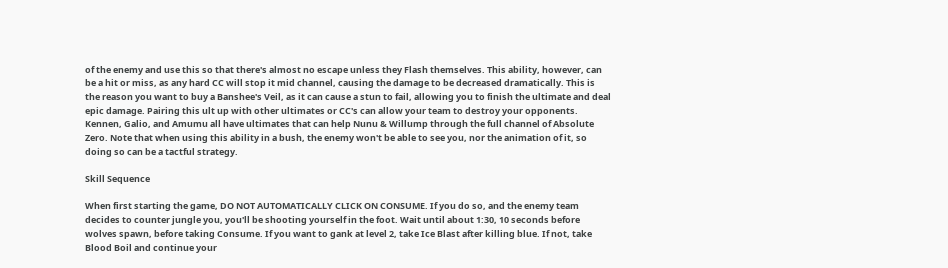of the enemy and use this so that there's almost no escape unless they Flash themselves. This ability, however, can be a hit or miss, as any hard CC will stop it mid channel, causing the damage to be decreased dramatically. This is the reason you want to buy a Banshee's Veil, as it can cause a stun to fail, allowing you to finish the ultimate and deal epic damage. Pairing this ult up with other ultimates or CC's can allow your team to destroy your opponents. Kennen, Galio, and Amumu all have ultimates that can help Nunu & Willump through the full channel of Absolute Zero. Note that when using this ability in a bush, the enemy won't be able to see you, nor the animation of it, so doing so can be a tactful strategy.

Skill Sequence

When first starting the game, DO NOT AUTOMATICALLY CLICK ON CONSUME. If you do so, and the enemy team decides to counter jungle you, you'll be shooting yourself in the foot. Wait until about 1:30, 10 seconds before wolves spawn, before taking Consume. If you want to gank at level 2, take Ice Blast after killing blue. If not, take Blood Boil and continue your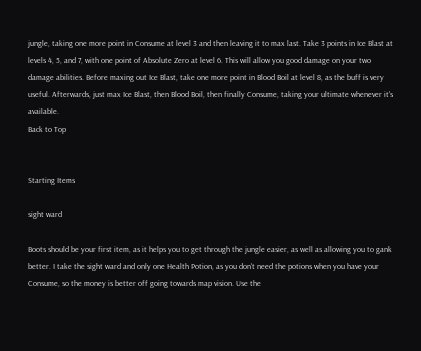jungle, taking one more point in Consume at level 3 and then leaving it to max last. Take 3 points in Ice Blast at levels 4, 5, and 7, with one point of Absolute Zero at level 6. This will allow you good damage on your two damage abilities. Before maxing out Ice Blast, take one more point in Blood Boil at level 8, as the buff is very useful. Afterwards, just max Ice Blast, then Blood Boil, then finally Consume, taking your ultimate whenever it's available.
Back to Top


Starting Items

sight ward

Boots should be your first item, as it helps you to get through the jungle easier, as well as allowing you to gank better. I take the sight ward and only one Health Potion, as you don't need the potions when you have your Consume, so the money is better off going towards map vision. Use the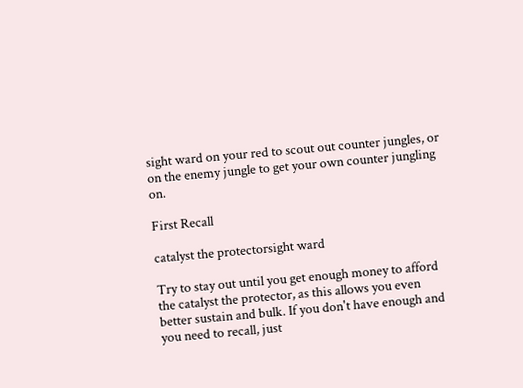sight ward on your red to scout out counter jungles, or on the enemy jungle to get your own counter jungling on.

First Recall

catalyst the protectorsight ward

Try to stay out until you get enough money to afford the catalyst the protector, as this allows you even better sustain and bulk. If you don't have enough and you need to recall, just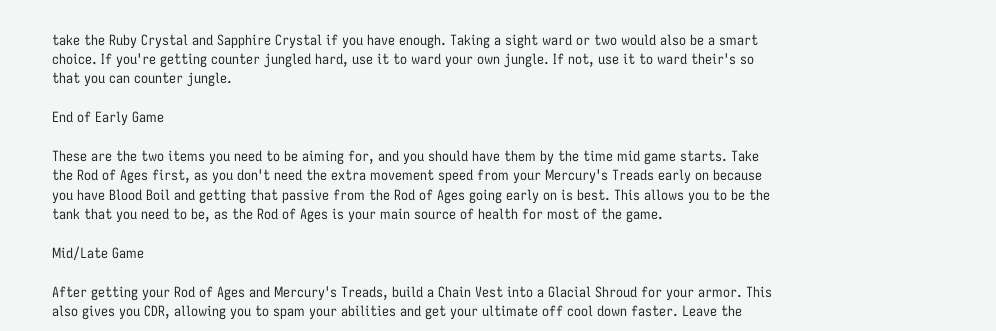take the Ruby Crystal and Sapphire Crystal if you have enough. Taking a sight ward or two would also be a smart choice. If you're getting counter jungled hard, use it to ward your own jungle. If not, use it to ward their's so that you can counter jungle.

End of Early Game

These are the two items you need to be aiming for, and you should have them by the time mid game starts. Take the Rod of Ages first, as you don't need the extra movement speed from your Mercury's Treads early on because you have Blood Boil and getting that passive from the Rod of Ages going early on is best. This allows you to be the tank that you need to be, as the Rod of Ages is your main source of health for most of the game.

Mid/Late Game

After getting your Rod of Ages and Mercury's Treads, build a Chain Vest into a Glacial Shroud for your armor. This also gives you CDR, allowing you to spam your abilities and get your ultimate off cool down faster. Leave the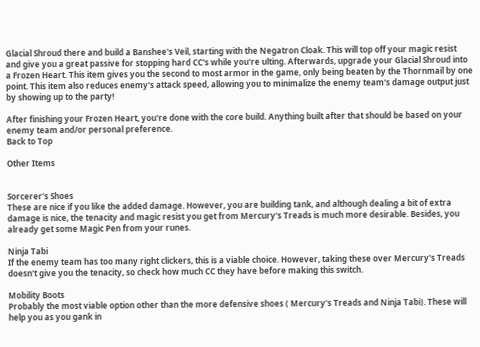Glacial Shroud there and build a Banshee's Veil, starting with the Negatron Cloak. This will top off your magic resist and give you a great passive for stopping hard CC's while you're ulting. Afterwards, upgrade your Glacial Shroud into a Frozen Heart. This item gives you the second to most armor in the game, only being beaten by the Thornmail by one point. This item also reduces enemy's attack speed, allowing you to minimalize the enemy team's damage output just by showing up to the party!

After finishing your Frozen Heart, you're done with the core build. Anything built after that should be based on your enemy team and/or personal preference.
Back to Top

Other Items


Sorcerer's Shoes
These are nice if you like the added damage. However, you are building tank, and although dealing a bit of extra damage is nice, the tenacity and magic resist you get from Mercury's Treads is much more desirable. Besides, you already get some Magic Pen from your runes.

Ninja Tabi
If the enemy team has too many right clickers, this is a viable choice. However, taking these over Mercury's Treads doesn't give you the tenacity, so check how much CC they have before making this switch.

Mobility Boots
Probably the most viable option other than the more defensive shoes ( Mercury's Treads and Ninja Tabi). These will help you as you gank in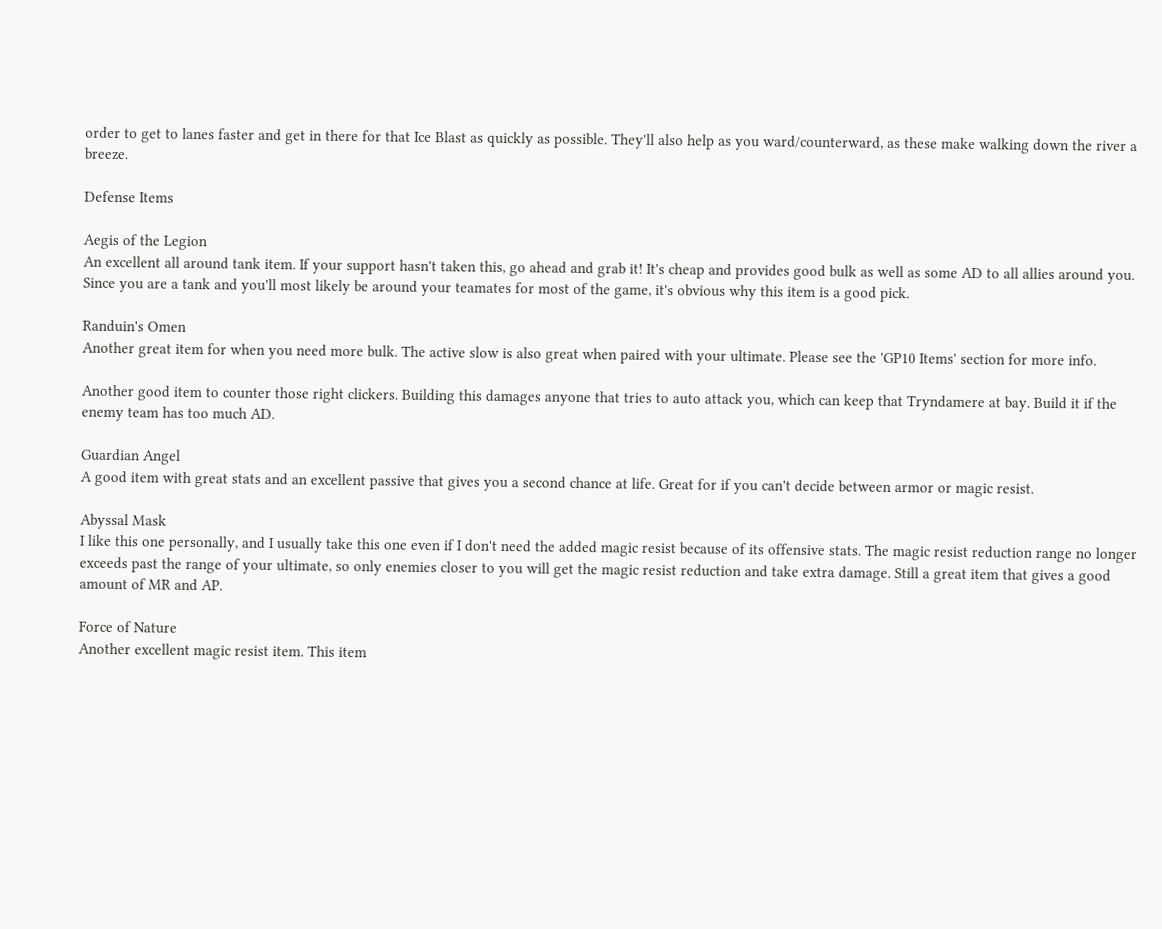order to get to lanes faster and get in there for that Ice Blast as quickly as possible. They'll also help as you ward/counterward, as these make walking down the river a breeze.

Defense Items

Aegis of the Legion
An excellent all around tank item. If your support hasn't taken this, go ahead and grab it! It's cheap and provides good bulk as well as some AD to all allies around you. Since you are a tank and you'll most likely be around your teamates for most of the game, it's obvious why this item is a good pick.

Randuin's Omen
Another great item for when you need more bulk. The active slow is also great when paired with your ultimate. Please see the 'GP10 Items' section for more info.

Another good item to counter those right clickers. Building this damages anyone that tries to auto attack you, which can keep that Tryndamere at bay. Build it if the enemy team has too much AD.

Guardian Angel
A good item with great stats and an excellent passive that gives you a second chance at life. Great for if you can't decide between armor or magic resist.

Abyssal Mask
I like this one personally, and I usually take this one even if I don't need the added magic resist because of its offensive stats. The magic resist reduction range no longer exceeds past the range of your ultimate, so only enemies closer to you will get the magic resist reduction and take extra damage. Still a great item that gives a good amount of MR and AP.

Force of Nature
Another excellent magic resist item. This item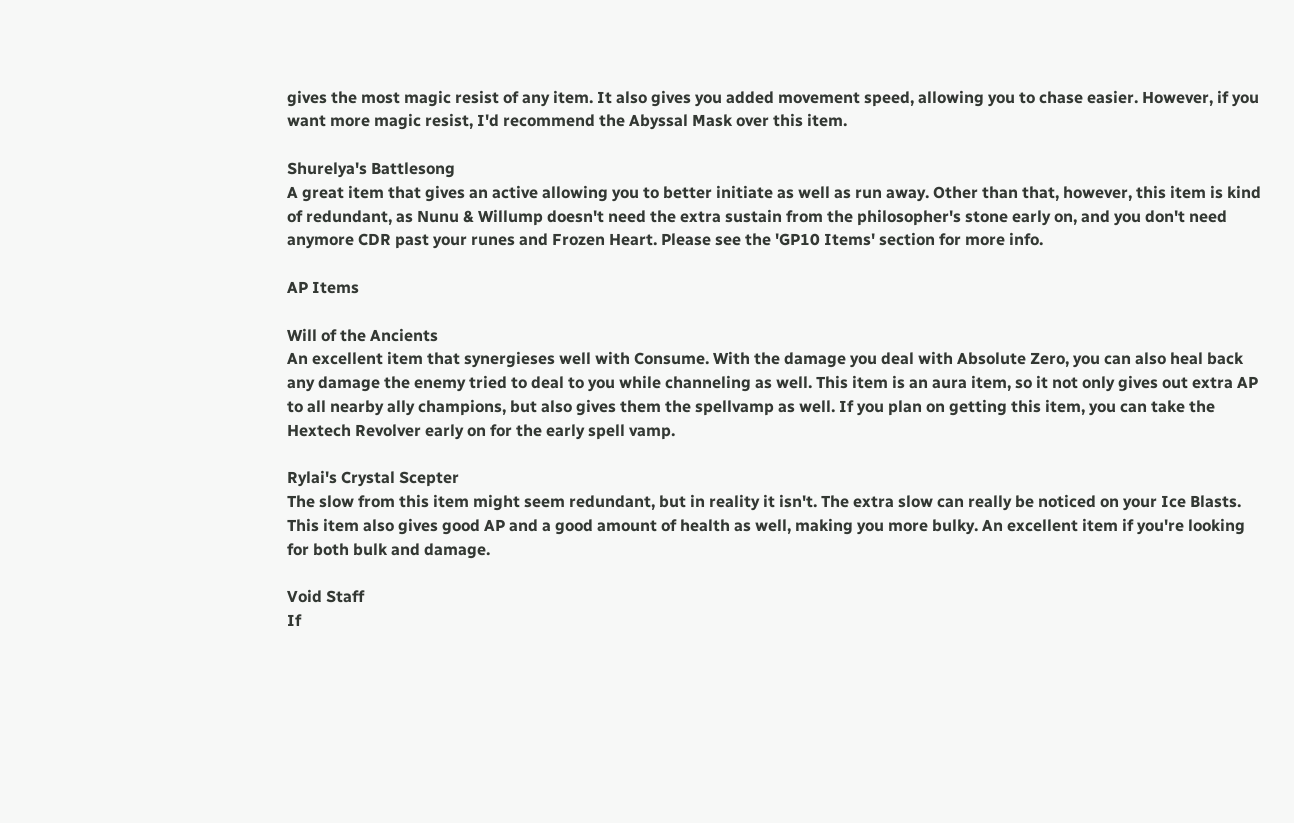gives the most magic resist of any item. It also gives you added movement speed, allowing you to chase easier. However, if you want more magic resist, I'd recommend the Abyssal Mask over this item.

Shurelya's Battlesong
A great item that gives an active allowing you to better initiate as well as run away. Other than that, however, this item is kind of redundant, as Nunu & Willump doesn't need the extra sustain from the philosopher's stone early on, and you don't need anymore CDR past your runes and Frozen Heart. Please see the 'GP10 Items' section for more info.

AP Items

Will of the Ancients
An excellent item that synergieses well with Consume. With the damage you deal with Absolute Zero, you can also heal back any damage the enemy tried to deal to you while channeling as well. This item is an aura item, so it not only gives out extra AP to all nearby ally champions, but also gives them the spellvamp as well. If you plan on getting this item, you can take the Hextech Revolver early on for the early spell vamp.

Rylai's Crystal Scepter
The slow from this item might seem redundant, but in reality it isn't. The extra slow can really be noticed on your Ice Blasts. This item also gives good AP and a good amount of health as well, making you more bulky. An excellent item if you're looking for both bulk and damage.

Void Staff
If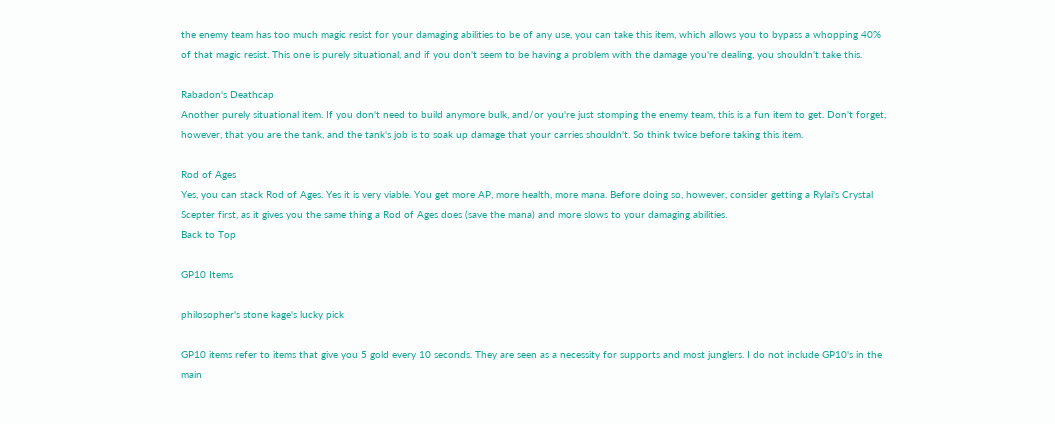the enemy team has too much magic resist for your damaging abilities to be of any use, you can take this item, which allows you to bypass a whopping 40% of that magic resist. This one is purely situational, and if you don't seem to be having a problem with the damage you're dealing, you shouldn't take this.

Rabadon's Deathcap
Another purely situational item. If you don't need to build anymore bulk, and/or you're just stomping the enemy team, this is a fun item to get. Don't forget, however, that you are the tank, and the tank's job is to soak up damage that your carries shouldn't. So think twice before taking this item.

Rod of Ages
Yes, you can stack Rod of Ages. Yes it is very viable. You get more AP, more health, more mana. Before doing so, however, consider getting a Rylai's Crystal Scepter first, as it gives you the same thing a Rod of Ages does (save the mana) and more slows to your damaging abilities.
Back to Top

GP10 Items

philosopher's stone kage's lucky pick

GP10 items refer to items that give you 5 gold every 10 seconds. They are seen as a necessity for supports and most junglers. I do not include GP10's in the main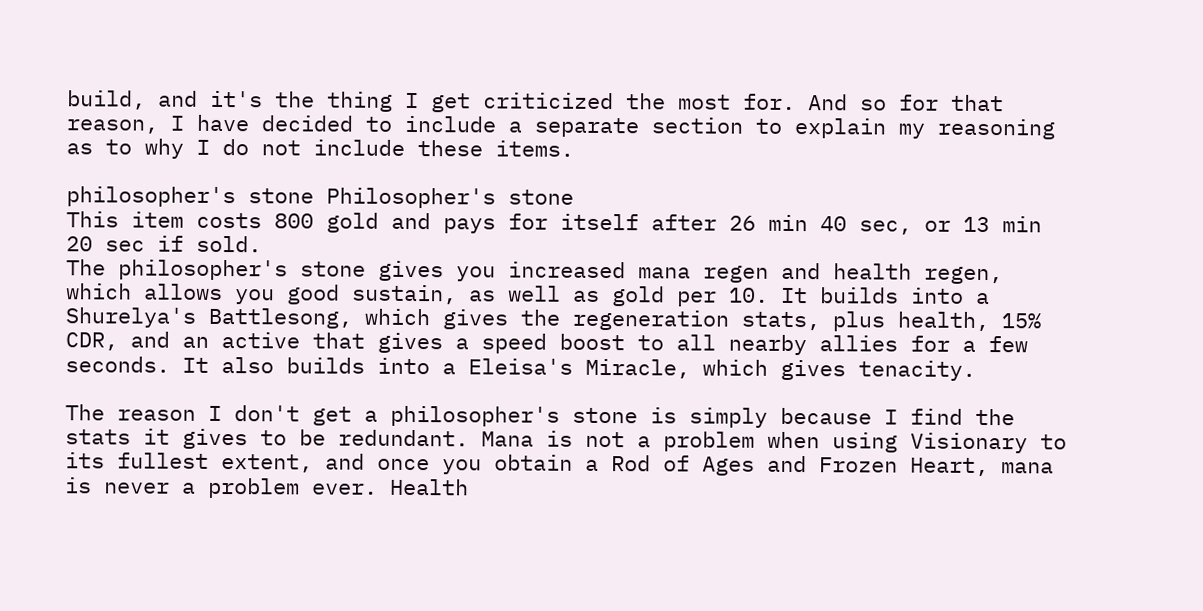build, and it's the thing I get criticized the most for. And so for that reason, I have decided to include a separate section to explain my reasoning as to why I do not include these items.

philosopher's stone Philosopher's stone
This item costs 800 gold and pays for itself after 26 min 40 sec, or 13 min 20 sec if sold.
The philosopher's stone gives you increased mana regen and health regen, which allows you good sustain, as well as gold per 10. It builds into a Shurelya's Battlesong, which gives the regeneration stats, plus health, 15% CDR, and an active that gives a speed boost to all nearby allies for a few seconds. It also builds into a Eleisa's Miracle, which gives tenacity.

The reason I don't get a philosopher's stone is simply because I find the stats it gives to be redundant. Mana is not a problem when using Visionary to its fullest extent, and once you obtain a Rod of Ages and Frozen Heart, mana is never a problem ever. Health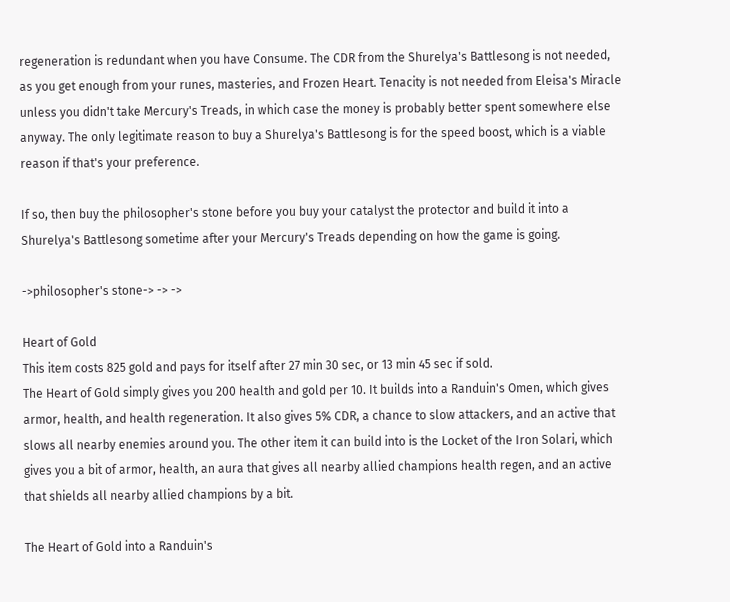regeneration is redundant when you have Consume. The CDR from the Shurelya's Battlesong is not needed, as you get enough from your runes, masteries, and Frozen Heart. Tenacity is not needed from Eleisa's Miracle unless you didn't take Mercury's Treads, in which case the money is probably better spent somewhere else anyway. The only legitimate reason to buy a Shurelya's Battlesong is for the speed boost, which is a viable reason if that's your preference.

If so, then buy the philosopher's stone before you buy your catalyst the protector and build it into a Shurelya's Battlesong sometime after your Mercury's Treads depending on how the game is going.

->philosopher's stone-> -> ->

Heart of Gold
This item costs 825 gold and pays for itself after 27 min 30 sec, or 13 min 45 sec if sold.
The Heart of Gold simply gives you 200 health and gold per 10. It builds into a Randuin's Omen, which gives armor, health, and health regeneration. It also gives 5% CDR, a chance to slow attackers, and an active that slows all nearby enemies around you. The other item it can build into is the Locket of the Iron Solari, which gives you a bit of armor, health, an aura that gives all nearby allied champions health regen, and an active that shields all nearby allied champions by a bit.

The Heart of Gold into a Randuin's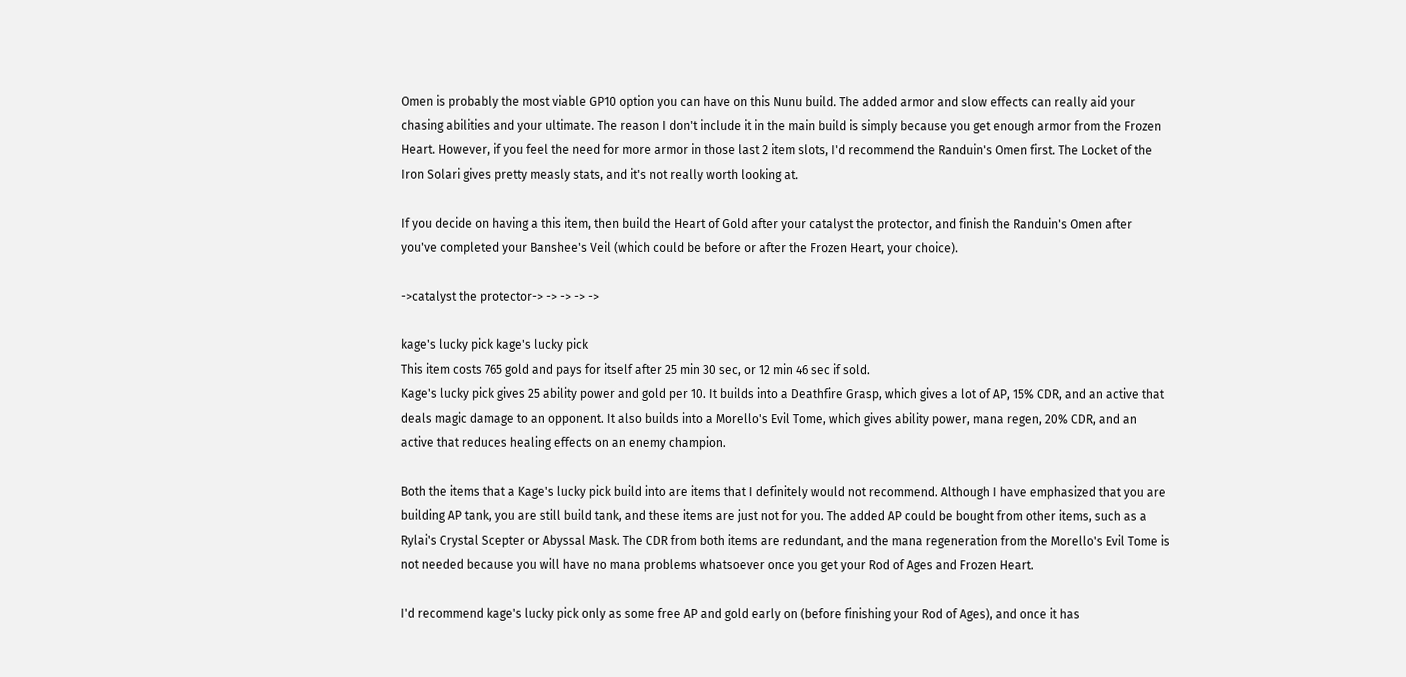Omen is probably the most viable GP10 option you can have on this Nunu build. The added armor and slow effects can really aid your chasing abilities and your ultimate. The reason I don't include it in the main build is simply because you get enough armor from the Frozen Heart. However, if you feel the need for more armor in those last 2 item slots, I'd recommend the Randuin's Omen first. The Locket of the Iron Solari gives pretty measly stats, and it's not really worth looking at.

If you decide on having a this item, then build the Heart of Gold after your catalyst the protector, and finish the Randuin's Omen after you've completed your Banshee's Veil (which could be before or after the Frozen Heart, your choice).

->catalyst the protector-> -> -> -> ->

kage's lucky pick kage's lucky pick
This item costs 765 gold and pays for itself after 25 min 30 sec, or 12 min 46 sec if sold.
Kage's lucky pick gives 25 ability power and gold per 10. It builds into a Deathfire Grasp, which gives a lot of AP, 15% CDR, and an active that deals magic damage to an opponent. It also builds into a Morello's Evil Tome, which gives ability power, mana regen, 20% CDR, and an active that reduces healing effects on an enemy champion.

Both the items that a Kage's lucky pick build into are items that I definitely would not recommend. Although I have emphasized that you are building AP tank, you are still build tank, and these items are just not for you. The added AP could be bought from other items, such as a Rylai's Crystal Scepter or Abyssal Mask. The CDR from both items are redundant, and the mana regeneration from the Morello's Evil Tome is not needed because you will have no mana problems whatsoever once you get your Rod of Ages and Frozen Heart.

I'd recommend kage's lucky pick only as some free AP and gold early on (before finishing your Rod of Ages), and once it has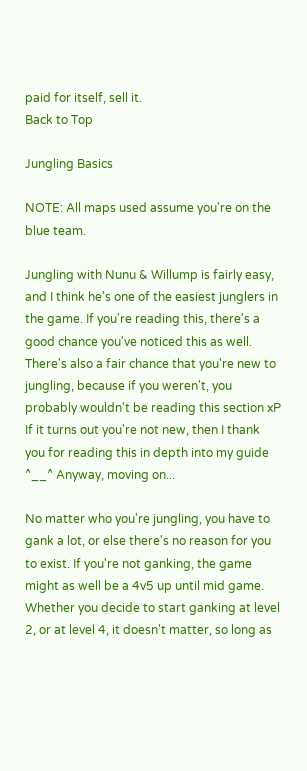paid for itself, sell it.
Back to Top

Jungling Basics

NOTE: All maps used assume you're on the blue team.

Jungling with Nunu & Willump is fairly easy, and I think he's one of the easiest junglers in the game. If you're reading this, there's a good chance you've noticed this as well. There's also a fair chance that you're new to jungling, because if you weren't, you probably wouldn't be reading this section xP If it turns out you're not new, then I thank you for reading this in depth into my guide ^__^ Anyway, moving on...

No matter who you're jungling, you have to gank a lot, or else there's no reason for you to exist. If you're not ganking, the game might as well be a 4v5 up until mid game. Whether you decide to start ganking at level 2, or at level 4, it doesn't matter, so long as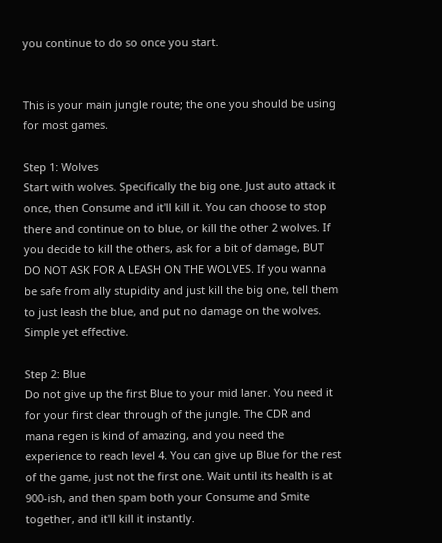you continue to do so once you start.


This is your main jungle route; the one you should be using for most games.

Step 1: Wolves
Start with wolves. Specifically the big one. Just auto attack it once, then Consume and it'll kill it. You can choose to stop there and continue on to blue, or kill the other 2 wolves. If you decide to kill the others, ask for a bit of damage, BUT DO NOT ASK FOR A LEASH ON THE WOLVES. If you wanna be safe from ally stupidity and just kill the big one, tell them to just leash the blue, and put no damage on the wolves. Simple yet effective.

Step 2: Blue
Do not give up the first Blue to your mid laner. You need it for your first clear through of the jungle. The CDR and mana regen is kind of amazing, and you need the experience to reach level 4. You can give up Blue for the rest of the game, just not the first one. Wait until its health is at 900-ish, and then spam both your Consume and Smite together, and it'll kill it instantly.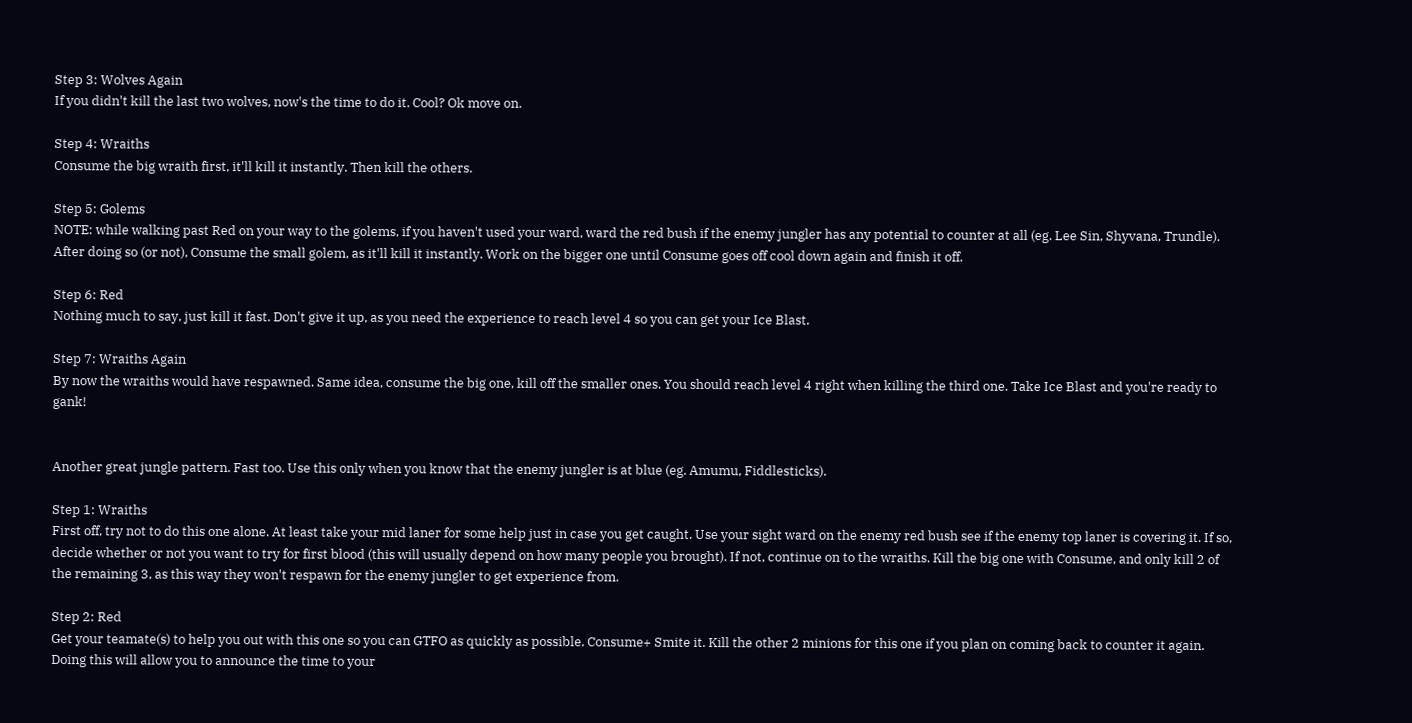Step 3: Wolves Again
If you didn't kill the last two wolves, now's the time to do it. Cool? Ok move on.

Step 4: Wraiths
Consume the big wraith first, it'll kill it instantly. Then kill the others.

Step 5: Golems
NOTE: while walking past Red on your way to the golems, if you haven't used your ward, ward the red bush if the enemy jungler has any potential to counter at all (eg. Lee Sin, Shyvana, Trundle). After doing so (or not), Consume the small golem, as it'll kill it instantly. Work on the bigger one until Consume goes off cool down again and finish it off.

Step 6: Red
Nothing much to say, just kill it fast. Don't give it up, as you need the experience to reach level 4 so you can get your Ice Blast.

Step 7: Wraiths Again
By now the wraiths would have respawned. Same idea, consume the big one, kill off the smaller ones. You should reach level 4 right when killing the third one. Take Ice Blast and you're ready to gank!


Another great jungle pattern. Fast too. Use this only when you know that the enemy jungler is at blue (eg. Amumu, Fiddlesticks).

Step 1: Wraiths
First off, try not to do this one alone. At least take your mid laner for some help just in case you get caught. Use your sight ward on the enemy red bush see if the enemy top laner is covering it. If so, decide whether or not you want to try for first blood (this will usually depend on how many people you brought). If not, continue on to the wraiths. Kill the big one with Consume, and only kill 2 of the remaining 3, as this way they won't respawn for the enemy jungler to get experience from.

Step 2: Red
Get your teamate(s) to help you out with this one so you can GTFO as quickly as possible. Consume+ Smite it. Kill the other 2 minions for this one if you plan on coming back to counter it again. Doing this will allow you to announce the time to your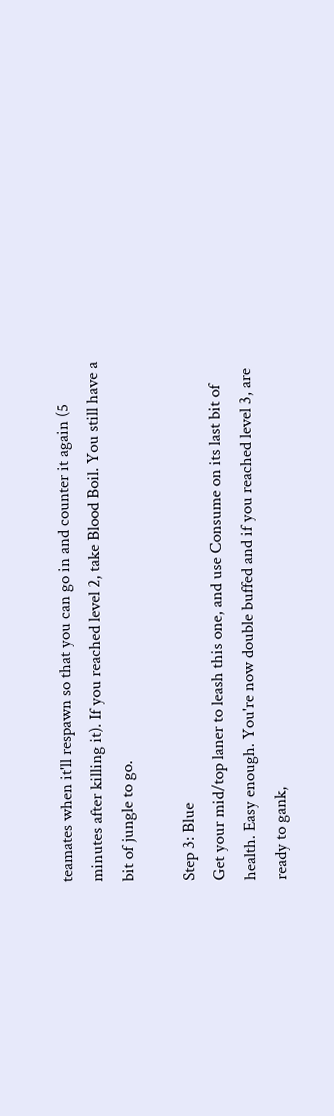teamates when it'll respawn so that you can go in and counter it again (5 minutes after killing it). If you reached level 2, take Blood Boil. You still have a bit of jungle to go.

Step 3: Blue
Get your mid/top laner to leash this one, and use Consume on its last bit of health. Easy enough. You're now double buffed and if you reached level 3, are ready to gank,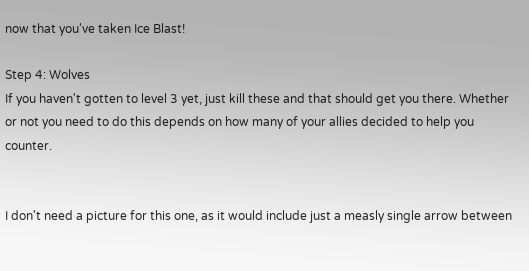now that you've taken Ice Blast!

Step 4: Wolves
If you haven't gotten to level 3 yet, just kill these and that should get you there. Whether or not you need to do this depends on how many of your allies decided to help you counter.


I don't need a picture for this one, as it would include just a measly single arrow between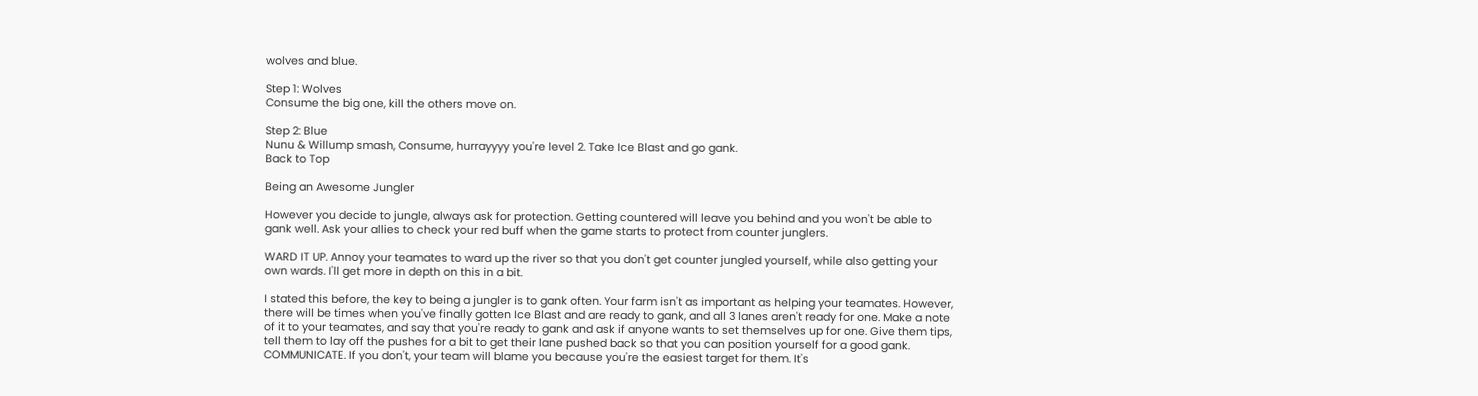wolves and blue.

Step 1: Wolves
Consume the big one, kill the others move on.

Step 2: Blue
Nunu & Willump smash, Consume, hurrayyyy you're level 2. Take Ice Blast and go gank.
Back to Top

Being an Awesome Jungler

However you decide to jungle, always ask for protection. Getting countered will leave you behind and you won't be able to gank well. Ask your allies to check your red buff when the game starts to protect from counter junglers.

WARD IT UP. Annoy your teamates to ward up the river so that you don't get counter jungled yourself, while also getting your own wards. I'll get more in depth on this in a bit.

I stated this before, the key to being a jungler is to gank often. Your farm isn't as important as helping your teamates. However, there will be times when you've finally gotten Ice Blast and are ready to gank, and all 3 lanes aren't ready for one. Make a note of it to your teamates, and say that you're ready to gank and ask if anyone wants to set themselves up for one. Give them tips, tell them to lay off the pushes for a bit to get their lane pushed back so that you can position yourself for a good gank. COMMUNICATE. If you don't, your team will blame you because you're the easiest target for them. It's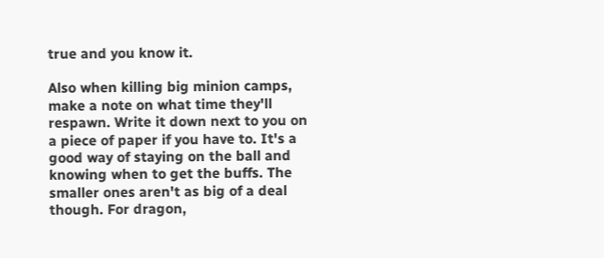true and you know it.

Also when killing big minion camps, make a note on what time they'll respawn. Write it down next to you on a piece of paper if you have to. It's a good way of staying on the ball and knowing when to get the buffs. The smaller ones aren't as big of a deal though. For dragon,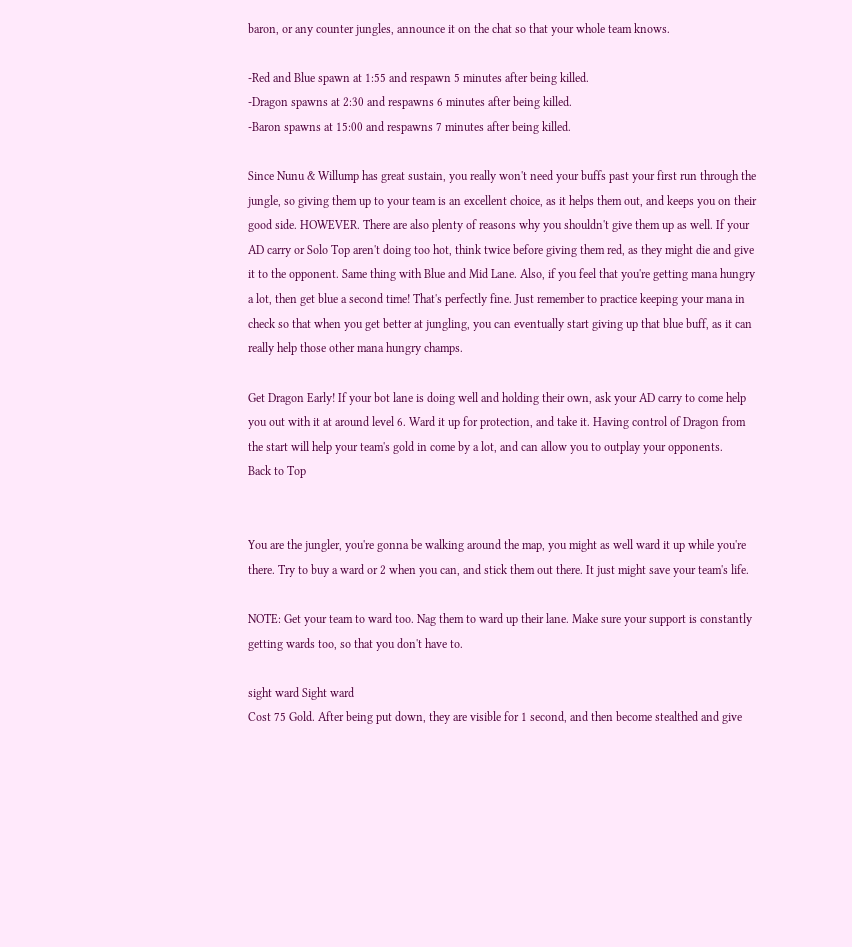baron, or any counter jungles, announce it on the chat so that your whole team knows.

-Red and Blue spawn at 1:55 and respawn 5 minutes after being killed.
-Dragon spawns at 2:30 and respawns 6 minutes after being killed.
-Baron spawns at 15:00 and respawns 7 minutes after being killed.

Since Nunu & Willump has great sustain, you really won't need your buffs past your first run through the jungle, so giving them up to your team is an excellent choice, as it helps them out, and keeps you on their good side. HOWEVER. There are also plenty of reasons why you shouldn't give them up as well. If your AD carry or Solo Top aren't doing too hot, think twice before giving them red, as they might die and give it to the opponent. Same thing with Blue and Mid Lane. Also, if you feel that you're getting mana hungry a lot, then get blue a second time! That's perfectly fine. Just remember to practice keeping your mana in check so that when you get better at jungling, you can eventually start giving up that blue buff, as it can really help those other mana hungry champs.

Get Dragon Early! If your bot lane is doing well and holding their own, ask your AD carry to come help you out with it at around level 6. Ward it up for protection, and take it. Having control of Dragon from the start will help your team's gold in come by a lot, and can allow you to outplay your opponents.
Back to Top


You are the jungler, you're gonna be walking around the map, you might as well ward it up while you're there. Try to buy a ward or 2 when you can, and stick them out there. It just might save your team's life.

NOTE: Get your team to ward too. Nag them to ward up their lane. Make sure your support is constantly getting wards too, so that you don't have to.

sight ward Sight ward
Cost 75 Gold. After being put down, they are visible for 1 second, and then become stealthed and give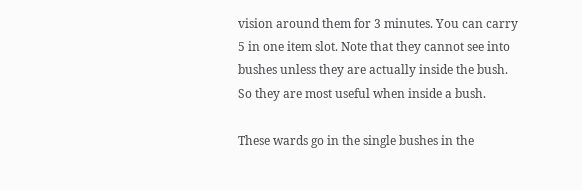vision around them for 3 minutes. You can carry 5 in one item slot. Note that they cannot see into bushes unless they are actually inside the bush. So they are most useful when inside a bush.

These wards go in the single bushes in the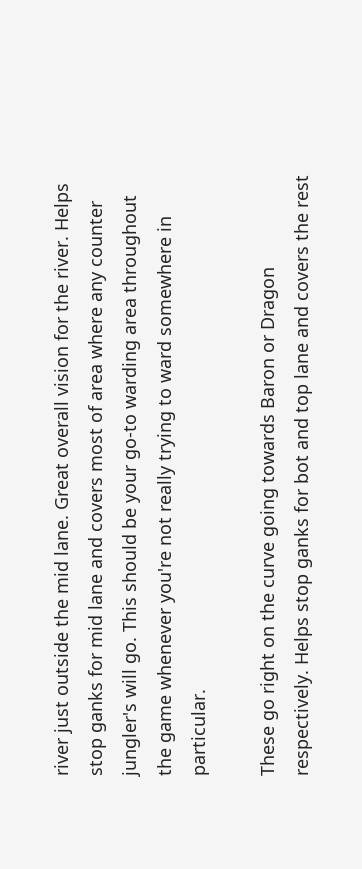river just outside the mid lane. Great overall vision for the river. Helps stop ganks for mid lane and covers most of area where any counter jungler's will go. This should be your go-to warding area throughout the game whenever you're not really trying to ward somewhere in particular.

These go right on the curve going towards Baron or Dragon respectively. Helps stop ganks for bot and top lane and covers the rest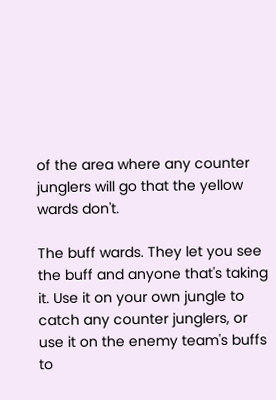of the area where any counter junglers will go that the yellow wards don't.

The buff wards. They let you see the buff and anyone that's taking it. Use it on your own jungle to catch any counter junglers, or use it on the enemy team's buffs to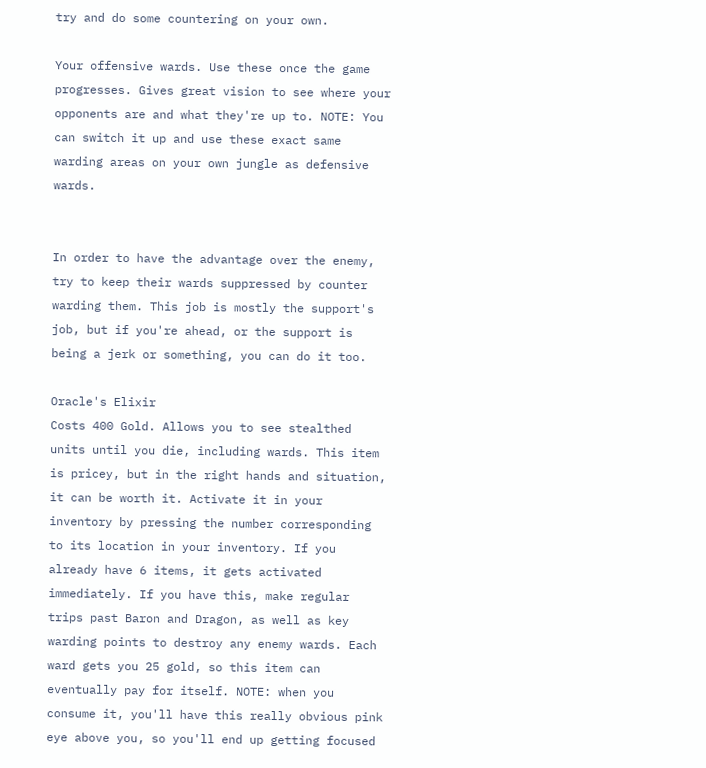try and do some countering on your own.

Your offensive wards. Use these once the game progresses. Gives great vision to see where your opponents are and what they're up to. NOTE: You can switch it up and use these exact same warding areas on your own jungle as defensive wards.


In order to have the advantage over the enemy, try to keep their wards suppressed by counter warding them. This job is mostly the support's job, but if you're ahead, or the support is being a jerk or something, you can do it too.

Oracle's Elixir
Costs 400 Gold. Allows you to see stealthed units until you die, including wards. This item is pricey, but in the right hands and situation, it can be worth it. Activate it in your inventory by pressing the number corresponding to its location in your inventory. If you already have 6 items, it gets activated immediately. If you have this, make regular trips past Baron and Dragon, as well as key warding points to destroy any enemy wards. Each ward gets you 25 gold, so this item can eventually pay for itself. NOTE: when you consume it, you'll have this really obvious pink eye above you, so you'll end up getting focused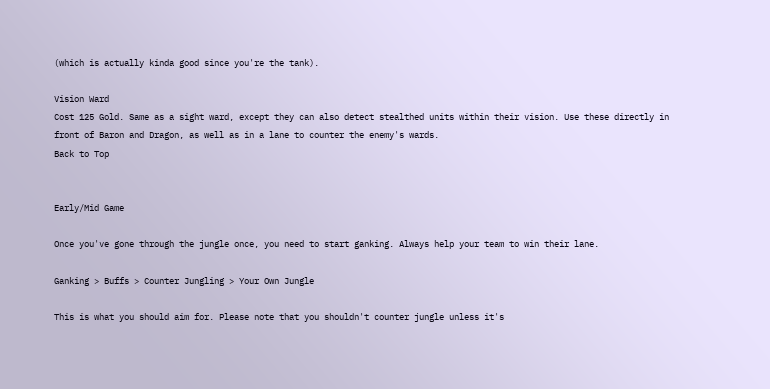(which is actually kinda good since you're the tank).

Vision Ward
Cost 125 Gold. Same as a sight ward, except they can also detect stealthed units within their vision. Use these directly in front of Baron and Dragon, as well as in a lane to counter the enemy's wards.
Back to Top


Early/Mid Game

Once you've gone through the jungle once, you need to start ganking. Always help your team to win their lane.

Ganking > Buffs > Counter Jungling > Your Own Jungle

This is what you should aim for. Please note that you shouldn't counter jungle unless it's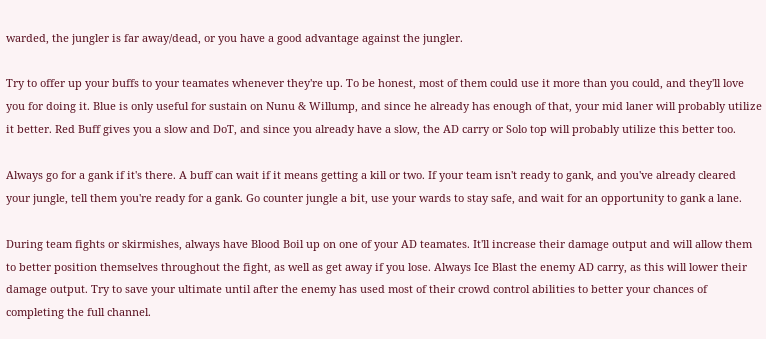warded, the jungler is far away/dead, or you have a good advantage against the jungler.

Try to offer up your buffs to your teamates whenever they're up. To be honest, most of them could use it more than you could, and they'll love you for doing it. Blue is only useful for sustain on Nunu & Willump, and since he already has enough of that, your mid laner will probably utilize it better. Red Buff gives you a slow and DoT, and since you already have a slow, the AD carry or Solo top will probably utilize this better too.

Always go for a gank if it's there. A buff can wait if it means getting a kill or two. If your team isn't ready to gank, and you've already cleared your jungle, tell them you're ready for a gank. Go counter jungle a bit, use your wards to stay safe, and wait for an opportunity to gank a lane.

During team fights or skirmishes, always have Blood Boil up on one of your AD teamates. It'll increase their damage output and will allow them to better position themselves throughout the fight, as well as get away if you lose. Always Ice Blast the enemy AD carry, as this will lower their damage output. Try to save your ultimate until after the enemy has used most of their crowd control abilities to better your chances of completing the full channel.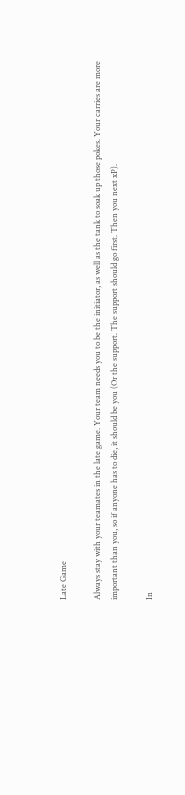Late Game

Always stay with your teamates in the late game. Your team needs you to be the initiator, as well as the tank to soak up those pokes. Your carries are more important than you, so if anyone has to die, it should be you (Or the support. The support should go first. Then you next xP).

In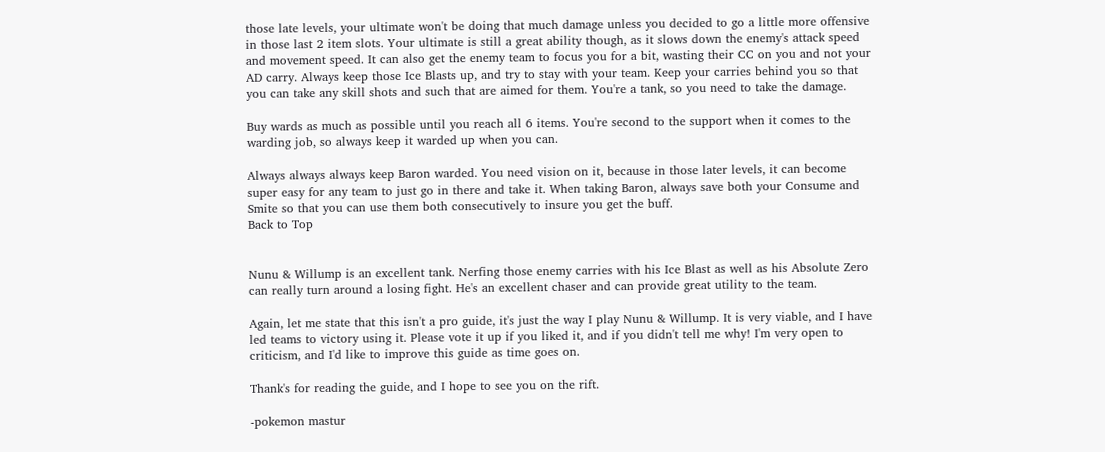those late levels, your ultimate won't be doing that much damage unless you decided to go a little more offensive in those last 2 item slots. Your ultimate is still a great ability though, as it slows down the enemy's attack speed and movement speed. It can also get the enemy team to focus you for a bit, wasting their CC on you and not your AD carry. Always keep those Ice Blasts up, and try to stay with your team. Keep your carries behind you so that you can take any skill shots and such that are aimed for them. You're a tank, so you need to take the damage.

Buy wards as much as possible until you reach all 6 items. You're second to the support when it comes to the warding job, so always keep it warded up when you can.

Always always always keep Baron warded. You need vision on it, because in those later levels, it can become super easy for any team to just go in there and take it. When taking Baron, always save both your Consume and Smite so that you can use them both consecutively to insure you get the buff.
Back to Top


Nunu & Willump is an excellent tank. Nerfing those enemy carries with his Ice Blast as well as his Absolute Zero can really turn around a losing fight. He's an excellent chaser and can provide great utility to the team.

Again, let me state that this isn't a pro guide, it's just the way I play Nunu & Willump. It is very viable, and I have led teams to victory using it. Please vote it up if you liked it, and if you didn't tell me why! I'm very open to criticism, and I'd like to improve this guide as time goes on.

Thank's for reading the guide, and I hope to see you on the rift.

-pokemon mastur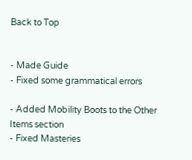Back to Top


- Made Guide
- Fixed some grammatical errors

- Added Mobility Boots to the Other Items section
- Fixed Masteries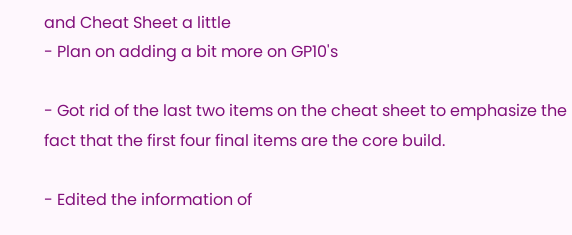and Cheat Sheet a little
- Plan on adding a bit more on GP10's

- Got rid of the last two items on the cheat sheet to emphasize the fact that the first four final items are the core build.

- Edited the information of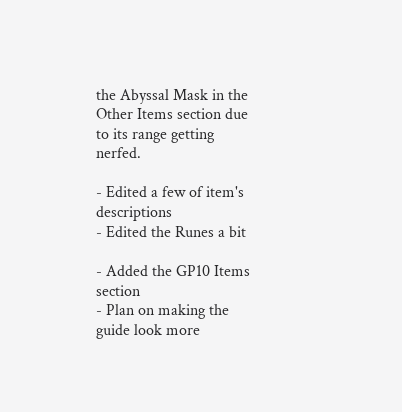the Abyssal Mask in the Other Items section due to its range getting nerfed.

- Edited a few of item's descriptions
- Edited the Runes a bit

- Added the GP10 Items section
- Plan on making the guide look more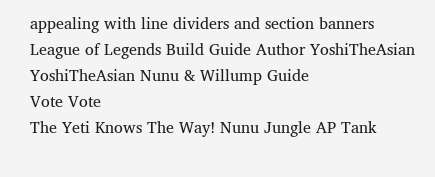appealing with line dividers and section banners
League of Legends Build Guide Author YoshiTheAsian
YoshiTheAsian Nunu & Willump Guide
Vote Vote
The Yeti Knows The Way! Nunu Jungle AP Tank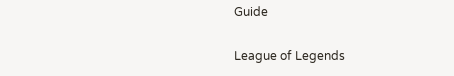Guide

League of Legends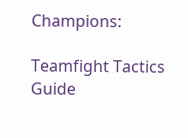Champions:

Teamfight Tactics Guide